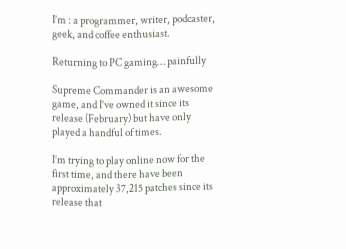I’m : a programmer, writer, podcaster, geek, and coffee enthusiast.

Returning to PC gaming… painfully

Supreme Commander is an awesome game, and I’ve owned it since its release (February) but have only played a handful of times.

I’m trying to play online now for the first time, and there have been approximately 37,215 patches since its release that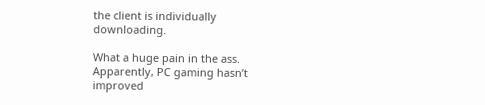the client is individually downloading.

What a huge pain in the ass. Apparently, PC gaming hasn’t improved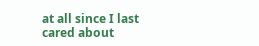at all since I last cared about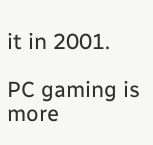it in 2001.

PC gaming is more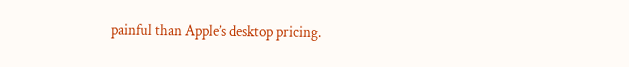painful than Apple’s desktop pricing.